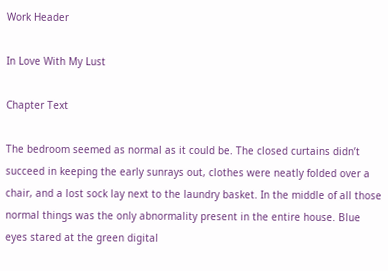Work Header

In Love With My Lust

Chapter Text

The bedroom seemed as normal as it could be. The closed curtains didn’t succeed in keeping the early sunrays out, clothes were neatly folded over a chair, and a lost sock lay next to the laundry basket. In the middle of all those normal things was the only abnormality present in the entire house. Blue eyes stared at the green digital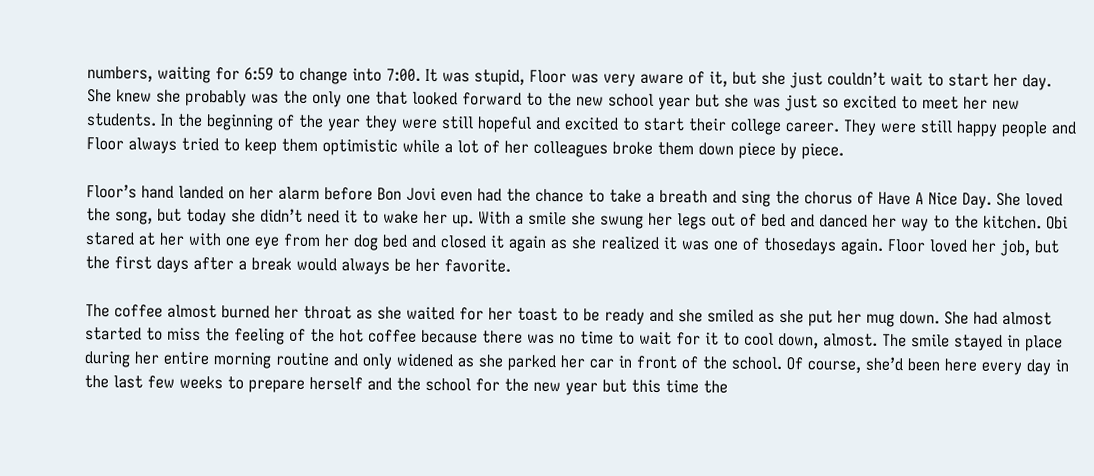numbers, waiting for 6:59 to change into 7:00. It was stupid, Floor was very aware of it, but she just couldn’t wait to start her day. She knew she probably was the only one that looked forward to the new school year but she was just so excited to meet her new students. In the beginning of the year they were still hopeful and excited to start their college career. They were still happy people and Floor always tried to keep them optimistic while a lot of her colleagues broke them down piece by piece.

Floor’s hand landed on her alarm before Bon Jovi even had the chance to take a breath and sing the chorus of Have A Nice Day. She loved the song, but today she didn’t need it to wake her up. With a smile she swung her legs out of bed and danced her way to the kitchen. Obi stared at her with one eye from her dog bed and closed it again as she realized it was one of thosedays again. Floor loved her job, but the first days after a break would always be her favorite.

The coffee almost burned her throat as she waited for her toast to be ready and she smiled as she put her mug down. She had almost started to miss the feeling of the hot coffee because there was no time to wait for it to cool down, almost. The smile stayed in place during her entire morning routine and only widened as she parked her car in front of the school. Of course, she’d been here every day in the last few weeks to prepare herself and the school for the new year but this time the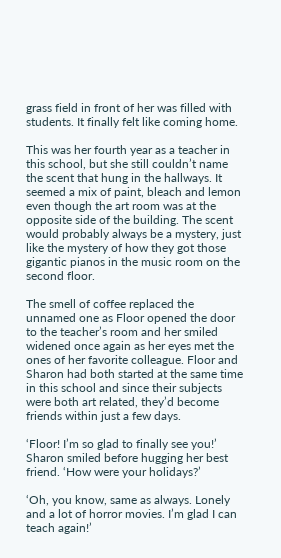grass field in front of her was filled with students. It finally felt like coming home.

This was her fourth year as a teacher in this school, but she still couldn’t name the scent that hung in the hallways. It seemed a mix of paint, bleach and lemon even though the art room was at the opposite side of the building. The scent would probably always be a mystery, just like the mystery of how they got those gigantic pianos in the music room on the second floor.

The smell of coffee replaced the unnamed one as Floor opened the door to the teacher’s room and her smiled widened once again as her eyes met the ones of her favorite colleague. Floor and Sharon had both started at the same time in this school and since their subjects were both art related, they’d become friends within just a few days.

‘Floor! I’m so glad to finally see you!’ Sharon smiled before hugging her best friend. ‘How were your holidays?’

‘Oh, you know, same as always. Lonely and a lot of horror movies. I’m glad I can teach again!’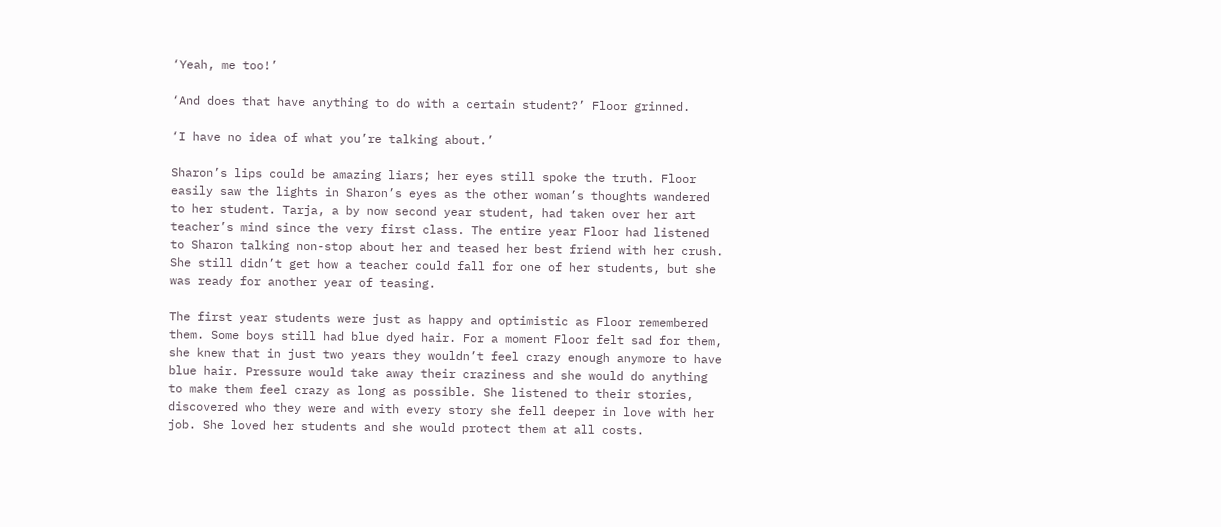‘Yeah, me too!’

‘And does that have anything to do with a certain student?’ Floor grinned.

‘I have no idea of what you’re talking about.’

Sharon’s lips could be amazing liars; her eyes still spoke the truth. Floor easily saw the lights in Sharon’s eyes as the other woman’s thoughts wandered to her student. Tarja, a by now second year student, had taken over her art teacher’s mind since the very first class. The entire year Floor had listened to Sharon talking non-stop about her and teased her best friend with her crush. She still didn’t get how a teacher could fall for one of her students, but she was ready for another year of teasing.

The first year students were just as happy and optimistic as Floor remembered them. Some boys still had blue dyed hair. For a moment Floor felt sad for them, she knew that in just two years they wouldn’t feel crazy enough anymore to have blue hair. Pressure would take away their craziness and she would do anything to make them feel crazy as long as possible. She listened to their stories, discovered who they were and with every story she fell deeper in love with her job. She loved her students and she would protect them at all costs.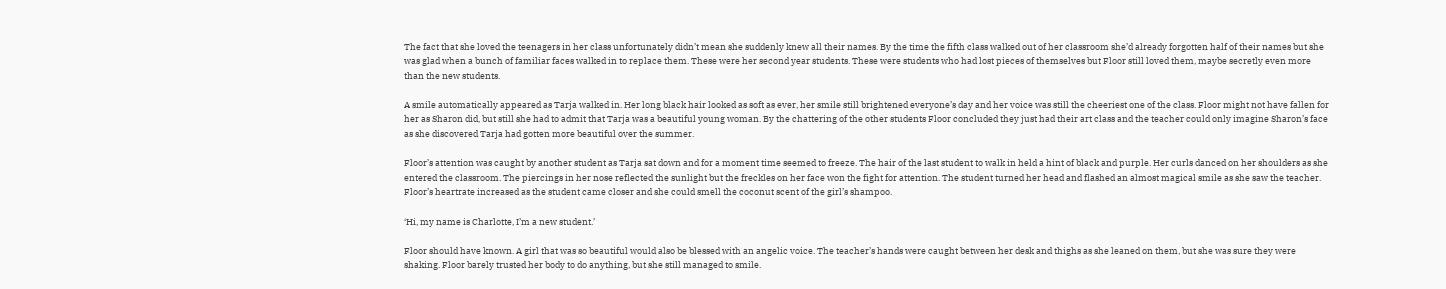The fact that she loved the teenagers in her class unfortunately didn’t mean she suddenly knew all their names. By the time the fifth class walked out of her classroom she’d already forgotten half of their names but she was glad when a bunch of familiar faces walked in to replace them. These were her second year students. These were students who had lost pieces of themselves but Floor still loved them, maybe secretly even more than the new students.

A smile automatically appeared as Tarja walked in. Her long black hair looked as soft as ever, her smile still brightened everyone’s day and her voice was still the cheeriest one of the class. Floor might not have fallen for her as Sharon did, but still she had to admit that Tarja was a beautiful young woman. By the chattering of the other students Floor concluded they just had their art class and the teacher could only imagine Sharon’s face as she discovered Tarja had gotten more beautiful over the summer.

Floor’s attention was caught by another student as Tarja sat down and for a moment time seemed to freeze. The hair of the last student to walk in held a hint of black and purple. Her curls danced on her shoulders as she entered the classroom. The piercings in her nose reflected the sunlight but the freckles on her face won the fight for attention. The student turned her head and flashed an almost magical smile as she saw the teacher. Floor’s heartrate increased as the student came closer and she could smell the coconut scent of the girl’s shampoo.

‘Hi, my name is Charlotte, I’m a new student.’

Floor should have known. A girl that was so beautiful would also be blessed with an angelic voice. The teacher’s hands were caught between her desk and thighs as she leaned on them, but she was sure they were shaking. Floor barely trusted her body to do anything, but she still managed to smile.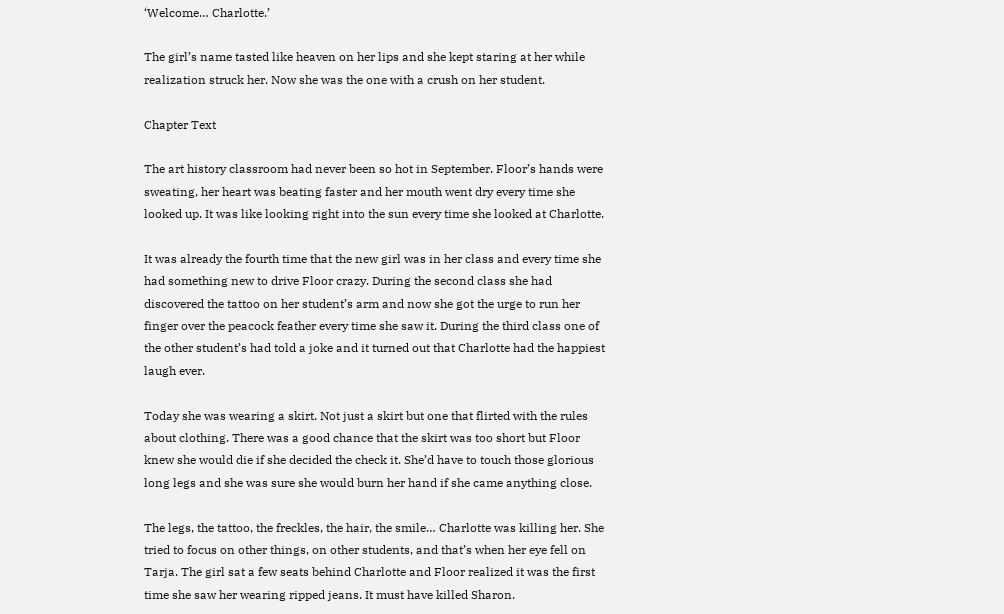‘Welcome… Charlotte.’

The girl’s name tasted like heaven on her lips and she kept staring at her while realization struck her. Now she was the one with a crush on her student.

Chapter Text

The art history classroom had never been so hot in September. Floor’s hands were sweating, her heart was beating faster and her mouth went dry every time she looked up. It was like looking right into the sun every time she looked at Charlotte.

It was already the fourth time that the new girl was in her class and every time she had something new to drive Floor crazy. During the second class she had discovered the tattoo on her student’s arm and now she got the urge to run her finger over the peacock feather every time she saw it. During the third class one of the other student’s had told a joke and it turned out that Charlotte had the happiest laugh ever.

Today she was wearing a skirt. Not just a skirt but one that flirted with the rules about clothing. There was a good chance that the skirt was too short but Floor knew she would die if she decided the check it. She’d have to touch those glorious long legs and she was sure she would burn her hand if she came anything close.

The legs, the tattoo, the freckles, the hair, the smile… Charlotte was killing her. She tried to focus on other things, on other students, and that’s when her eye fell on Tarja. The girl sat a few seats behind Charlotte and Floor realized it was the first time she saw her wearing ripped jeans. It must have killed Sharon.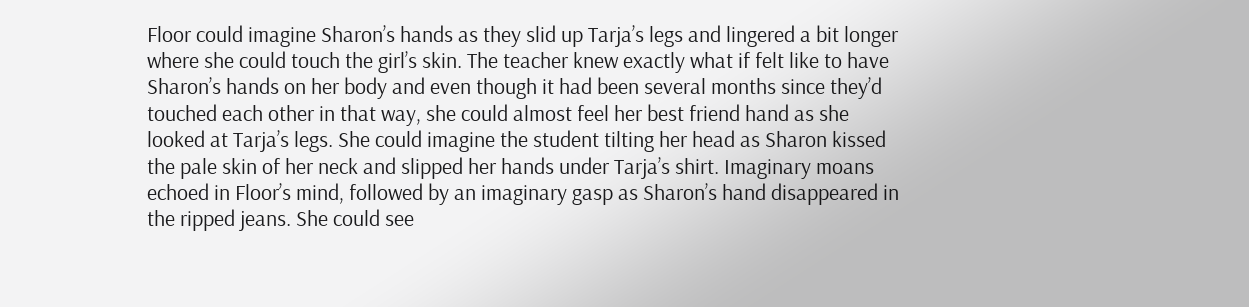Floor could imagine Sharon’s hands as they slid up Tarja’s legs and lingered a bit longer where she could touch the girl’s skin. The teacher knew exactly what if felt like to have Sharon’s hands on her body and even though it had been several months since they’d touched each other in that way, she could almost feel her best friend hand as she looked at Tarja’s legs. She could imagine the student tilting her head as Sharon kissed the pale skin of her neck and slipped her hands under Tarja’s shirt. Imaginary moans echoed in Floor’s mind, followed by an imaginary gasp as Sharon’s hand disappeared in the ripped jeans. She could see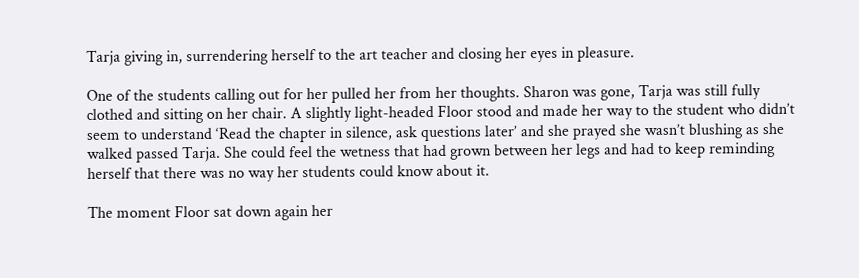Tarja giving in, surrendering herself to the art teacher and closing her eyes in pleasure.

One of the students calling out for her pulled her from her thoughts. Sharon was gone, Tarja was still fully clothed and sitting on her chair. A slightly light-headed Floor stood and made her way to the student who didn’t seem to understand ‘Read the chapter in silence, ask questions later’ and she prayed she wasn’t blushing as she walked passed Tarja. She could feel the wetness that had grown between her legs and had to keep reminding herself that there was no way her students could know about it.

The moment Floor sat down again her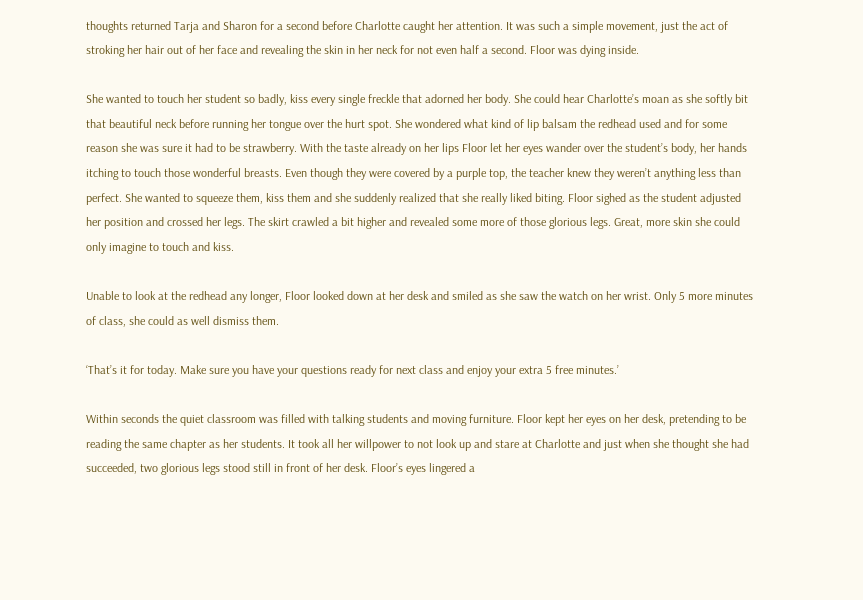thoughts returned Tarja and Sharon for a second before Charlotte caught her attention. It was such a simple movement, just the act of stroking her hair out of her face and revealing the skin in her neck for not even half a second. Floor was dying inside.

She wanted to touch her student so badly, kiss every single freckle that adorned her body. She could hear Charlotte’s moan as she softly bit that beautiful neck before running her tongue over the hurt spot. She wondered what kind of lip balsam the redhead used and for some reason she was sure it had to be strawberry. With the taste already on her lips Floor let her eyes wander over the student’s body, her hands itching to touch those wonderful breasts. Even though they were covered by a purple top, the teacher knew they weren’t anything less than perfect. She wanted to squeeze them, kiss them and she suddenly realized that she really liked biting. Floor sighed as the student adjusted her position and crossed her legs. The skirt crawled a bit higher and revealed some more of those glorious legs. Great, more skin she could only imagine to touch and kiss.

Unable to look at the redhead any longer, Floor looked down at her desk and smiled as she saw the watch on her wrist. Only 5 more minutes of class, she could as well dismiss them.

‘That’s it for today. Make sure you have your questions ready for next class and enjoy your extra 5 free minutes.’

Within seconds the quiet classroom was filled with talking students and moving furniture. Floor kept her eyes on her desk, pretending to be reading the same chapter as her students. It took all her willpower to not look up and stare at Charlotte and just when she thought she had succeeded, two glorious legs stood still in front of her desk. Floor’s eyes lingered a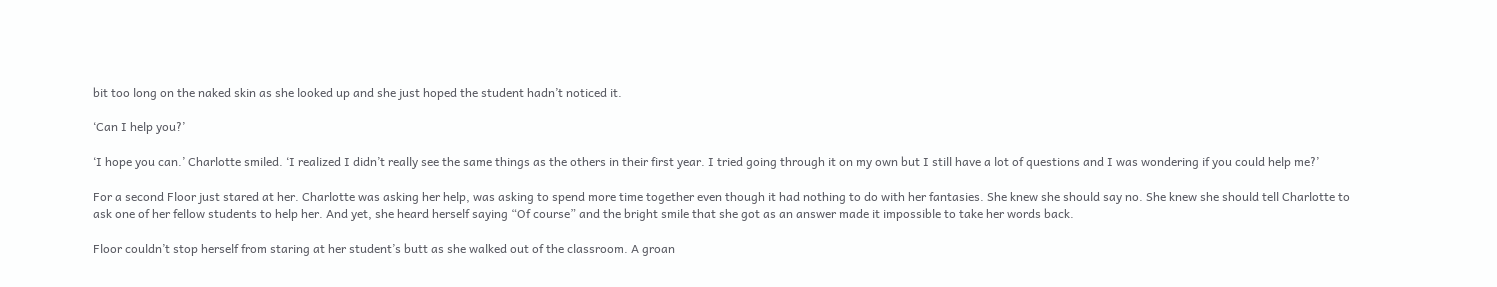bit too long on the naked skin as she looked up and she just hoped the student hadn’t noticed it.

‘Can I help you?’

‘I hope you can.’ Charlotte smiled. ‘I realized I didn’t really see the same things as the others in their first year. I tried going through it on my own but I still have a lot of questions and I was wondering if you could help me?’

For a second Floor just stared at her. Charlotte was asking her help, was asking to spend more time together even though it had nothing to do with her fantasies. She knew she should say no. She knew she should tell Charlotte to ask one of her fellow students to help her. And yet, she heard herself saying “Of course” and the bright smile that she got as an answer made it impossible to take her words back.

Floor couldn’t stop herself from staring at her student’s butt as she walked out of the classroom. A groan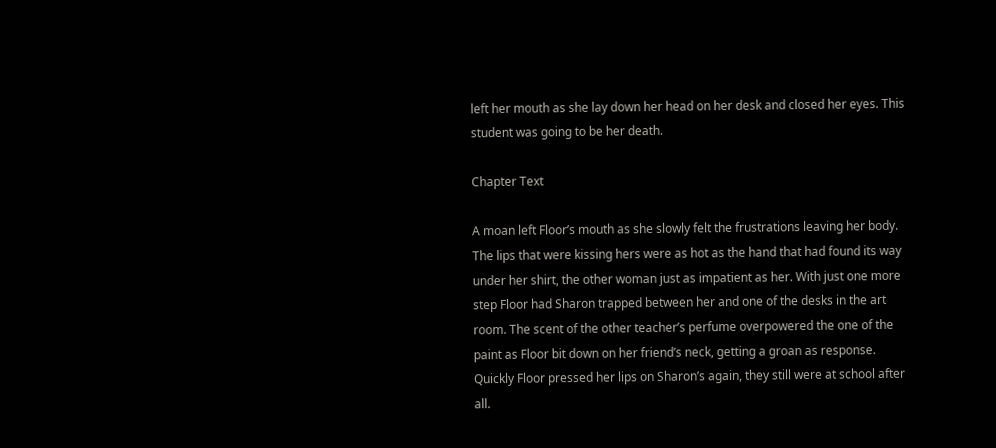left her mouth as she lay down her head on her desk and closed her eyes. This student was going to be her death.

Chapter Text

A moan left Floor’s mouth as she slowly felt the frustrations leaving her body. The lips that were kissing hers were as hot as the hand that had found its way under her shirt, the other woman just as impatient as her. With just one more step Floor had Sharon trapped between her and one of the desks in the art room. The scent of the other teacher’s perfume overpowered the one of the paint as Floor bit down on her friend’s neck, getting a groan as response. Quickly Floor pressed her lips on Sharon’s again, they still were at school after all.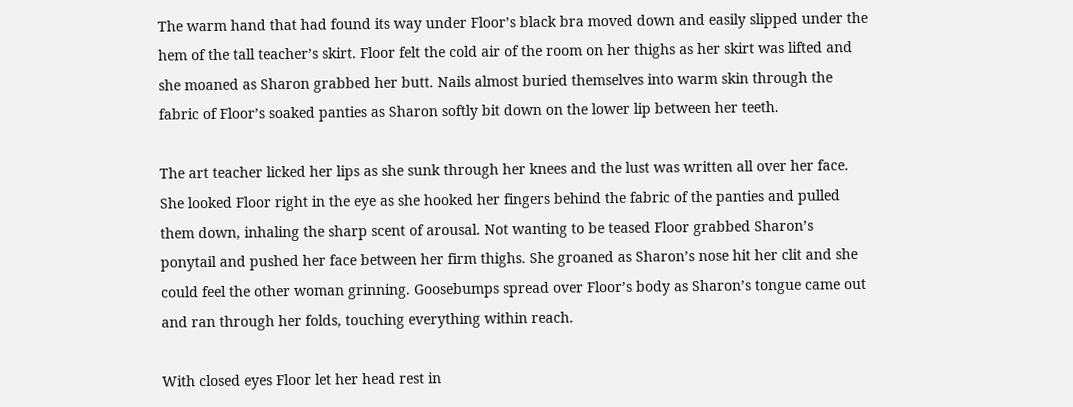The warm hand that had found its way under Floor’s black bra moved down and easily slipped under the hem of the tall teacher’s skirt. Floor felt the cold air of the room on her thighs as her skirt was lifted and she moaned as Sharon grabbed her butt. Nails almost buried themselves into warm skin through the fabric of Floor’s soaked panties as Sharon softly bit down on the lower lip between her teeth.

The art teacher licked her lips as she sunk through her knees and the lust was written all over her face. She looked Floor right in the eye as she hooked her fingers behind the fabric of the panties and pulled them down, inhaling the sharp scent of arousal. Not wanting to be teased Floor grabbed Sharon’s ponytail and pushed her face between her firm thighs. She groaned as Sharon’s nose hit her clit and she could feel the other woman grinning. Goosebumps spread over Floor’s body as Sharon’s tongue came out and ran through her folds, touching everything within reach.

With closed eyes Floor let her head rest in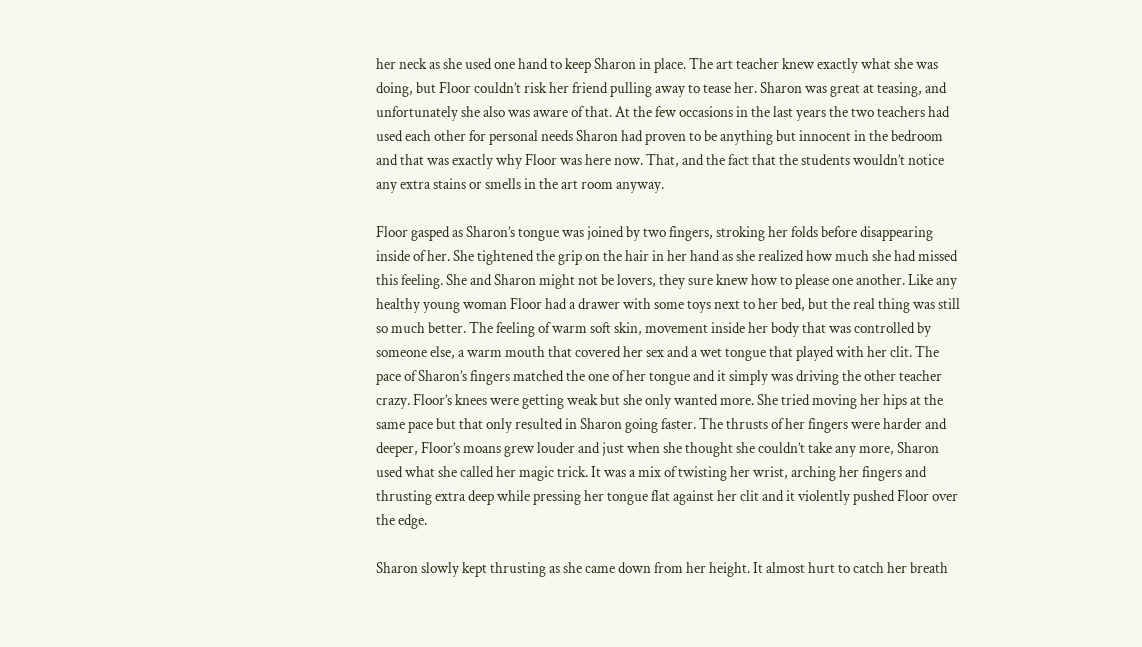her neck as she used one hand to keep Sharon in place. The art teacher knew exactly what she was doing, but Floor couldn’t risk her friend pulling away to tease her. Sharon was great at teasing, and unfortunately she also was aware of that. At the few occasions in the last years the two teachers had used each other for personal needs Sharon had proven to be anything but innocent in the bedroom and that was exactly why Floor was here now. That, and the fact that the students wouldn’t notice any extra stains or smells in the art room anyway.

Floor gasped as Sharon’s tongue was joined by two fingers, stroking her folds before disappearing inside of her. She tightened the grip on the hair in her hand as she realized how much she had missed this feeling. She and Sharon might not be lovers, they sure knew how to please one another. Like any healthy young woman Floor had a drawer with some toys next to her bed, but the real thing was still so much better. The feeling of warm soft skin, movement inside her body that was controlled by someone else, a warm mouth that covered her sex and a wet tongue that played with her clit. The pace of Sharon’s fingers matched the one of her tongue and it simply was driving the other teacher crazy. Floor’s knees were getting weak but she only wanted more. She tried moving her hips at the same pace but that only resulted in Sharon going faster. The thrusts of her fingers were harder and deeper, Floor’s moans grew louder and just when she thought she couldn’t take any more, Sharon used what she called her magic trick. It was a mix of twisting her wrist, arching her fingers and thrusting extra deep while pressing her tongue flat against her clit and it violently pushed Floor over the edge.

Sharon slowly kept thrusting as she came down from her height. It almost hurt to catch her breath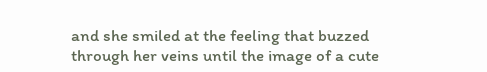and she smiled at the feeling that buzzed through her veins until the image of a cute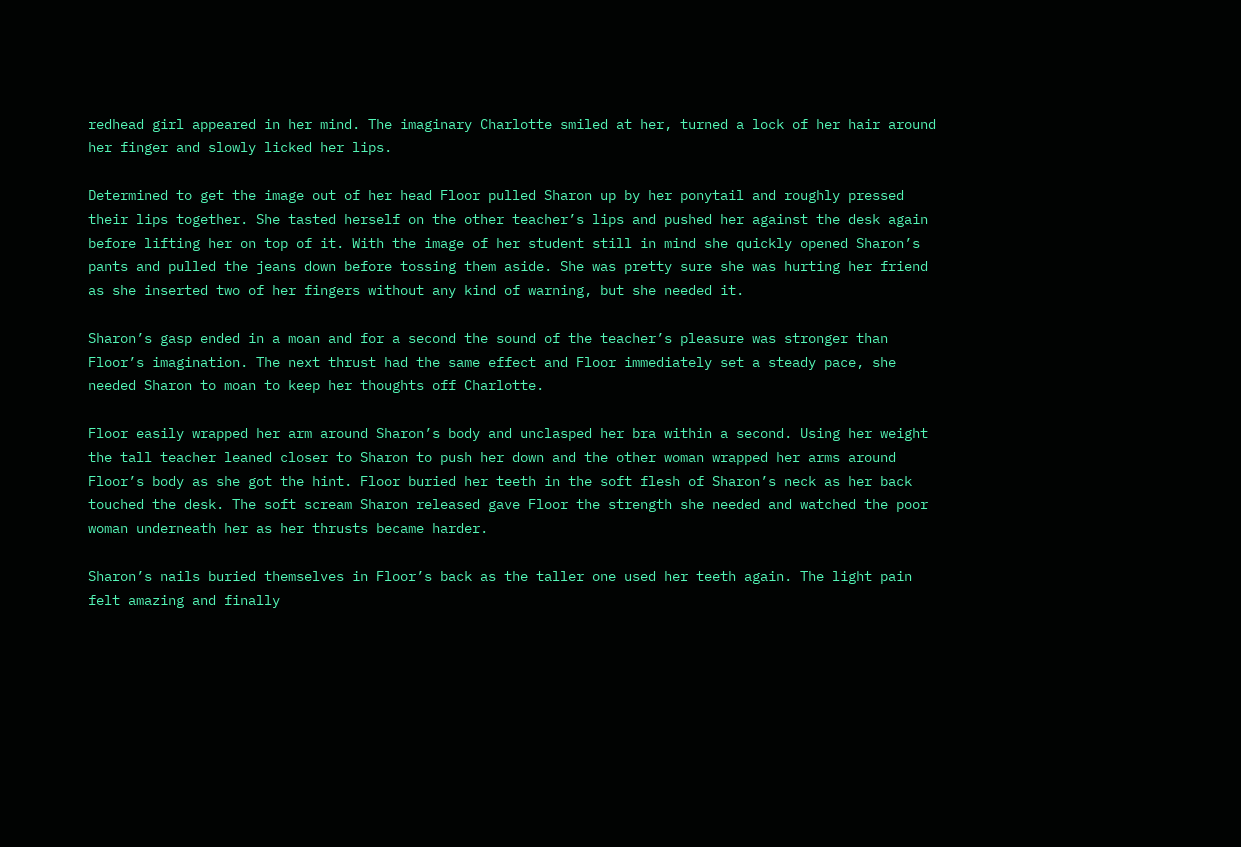redhead girl appeared in her mind. The imaginary Charlotte smiled at her, turned a lock of her hair around her finger and slowly licked her lips.

Determined to get the image out of her head Floor pulled Sharon up by her ponytail and roughly pressed their lips together. She tasted herself on the other teacher’s lips and pushed her against the desk again before lifting her on top of it. With the image of her student still in mind she quickly opened Sharon’s pants and pulled the jeans down before tossing them aside. She was pretty sure she was hurting her friend as she inserted two of her fingers without any kind of warning, but she needed it.

Sharon’s gasp ended in a moan and for a second the sound of the teacher’s pleasure was stronger than Floor’s imagination. The next thrust had the same effect and Floor immediately set a steady pace, she needed Sharon to moan to keep her thoughts off Charlotte.

Floor easily wrapped her arm around Sharon’s body and unclasped her bra within a second. Using her weight the tall teacher leaned closer to Sharon to push her down and the other woman wrapped her arms around Floor’s body as she got the hint. Floor buried her teeth in the soft flesh of Sharon’s neck as her back touched the desk. The soft scream Sharon released gave Floor the strength she needed and watched the poor woman underneath her as her thrusts became harder.

Sharon’s nails buried themselves in Floor’s back as the taller one used her teeth again. The light pain felt amazing and finally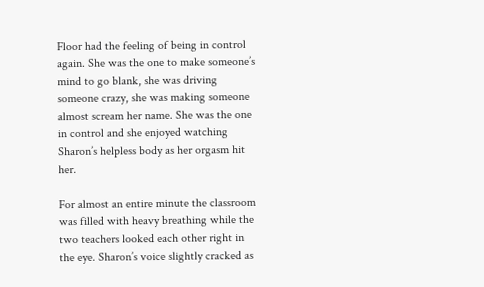Floor had the feeling of being in control again. She was the one to make someone’s mind to go blank, she was driving someone crazy, she was making someone almost scream her name. She was the one in control and she enjoyed watching Sharon’s helpless body as her orgasm hit her.

For almost an entire minute the classroom was filled with heavy breathing while the two teachers looked each other right in the eye. Sharon’s voice slightly cracked as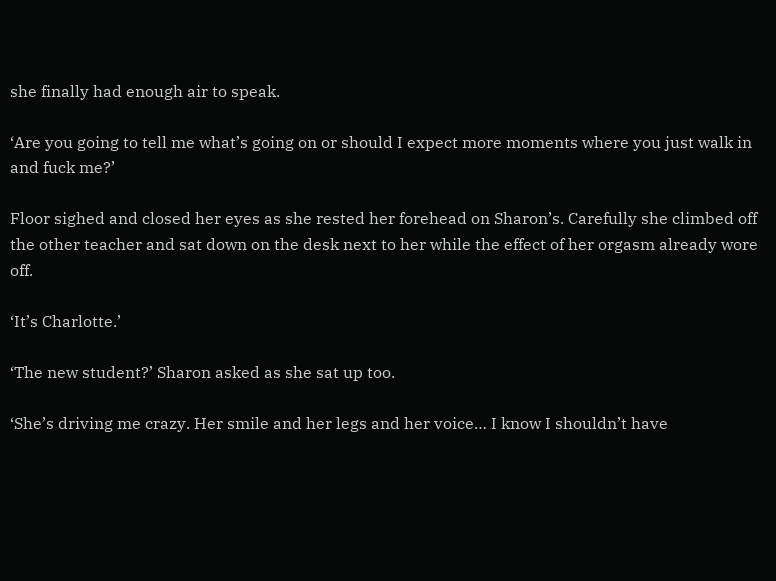she finally had enough air to speak.

‘Are you going to tell me what’s going on or should I expect more moments where you just walk in and fuck me?’

Floor sighed and closed her eyes as she rested her forehead on Sharon’s. Carefully she climbed off the other teacher and sat down on the desk next to her while the effect of her orgasm already wore off.

‘It’s Charlotte.’

‘The new student?’ Sharon asked as she sat up too.

‘She’s driving me crazy. Her smile and her legs and her voice… I know I shouldn’t have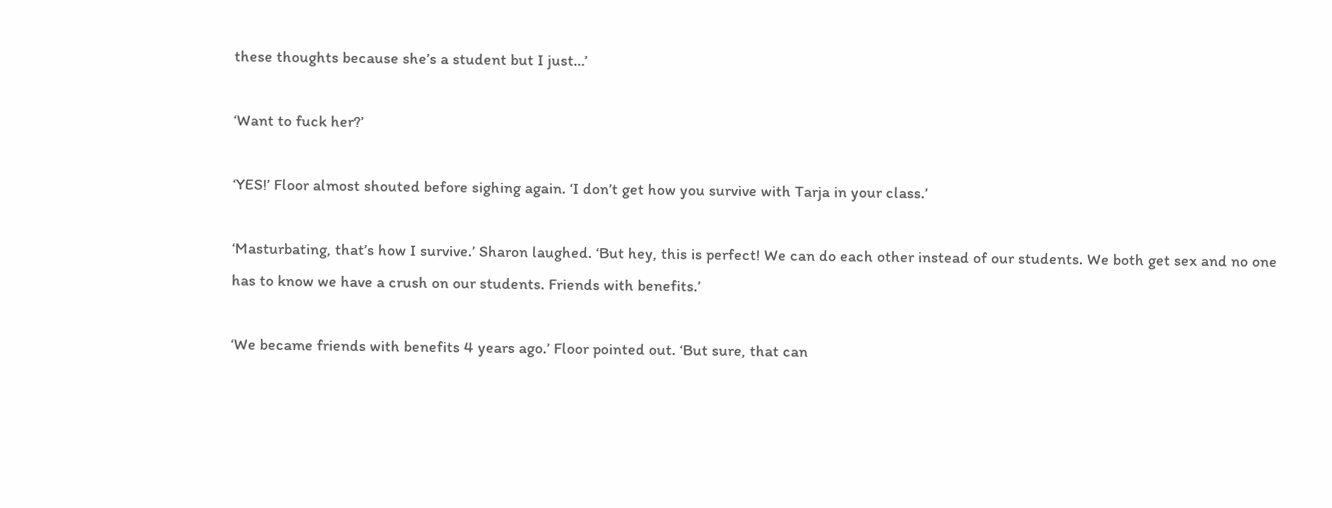these thoughts because she’s a student but I just…’

‘Want to fuck her?’

‘YES!’ Floor almost shouted before sighing again. ‘I don’t get how you survive with Tarja in your class.’

‘Masturbating, that’s how I survive.’ Sharon laughed. ‘But hey, this is perfect! We can do each other instead of our students. We both get sex and no one has to know we have a crush on our students. Friends with benefits.’

‘We became friends with benefits 4 years ago.’ Floor pointed out. ‘But sure, that can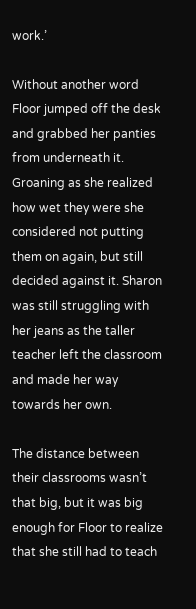work.’

Without another word Floor jumped off the desk and grabbed her panties from underneath it. Groaning as she realized how wet they were she considered not putting them on again, but still decided against it. Sharon was still struggling with her jeans as the taller teacher left the classroom and made her way towards her own.

The distance between their classrooms wasn’t that big, but it was big enough for Floor to realize that she still had to teach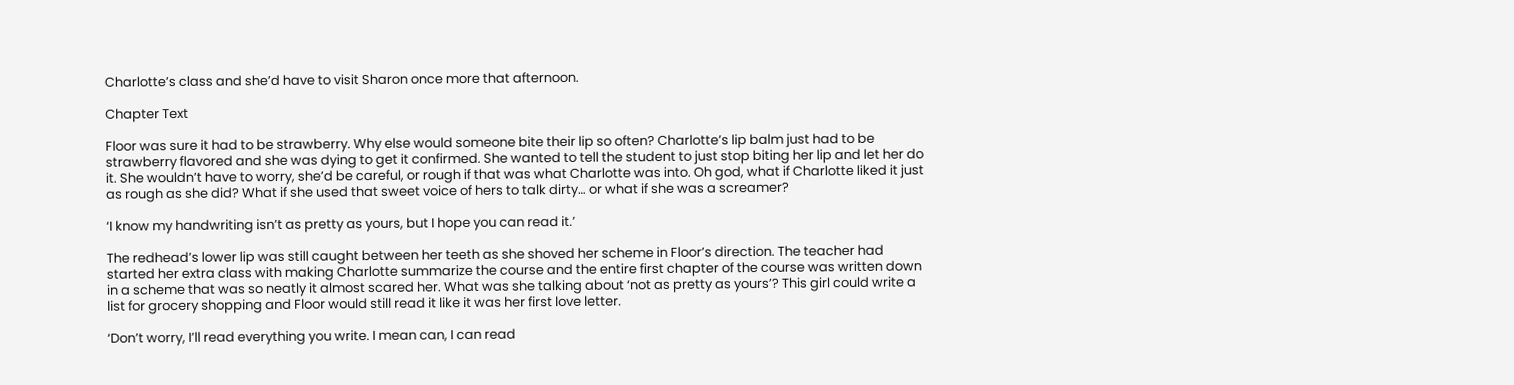Charlotte’s class and she’d have to visit Sharon once more that afternoon.

Chapter Text

Floor was sure it had to be strawberry. Why else would someone bite their lip so often? Charlotte’s lip balm just had to be strawberry flavored and she was dying to get it confirmed. She wanted to tell the student to just stop biting her lip and let her do it. She wouldn’t have to worry, she’d be careful, or rough if that was what Charlotte was into. Oh god, what if Charlotte liked it just as rough as she did? What if she used that sweet voice of hers to talk dirty… or what if she was a screamer?

‘I know my handwriting isn’t as pretty as yours, but I hope you can read it.’

The redhead’s lower lip was still caught between her teeth as she shoved her scheme in Floor’s direction. The teacher had started her extra class with making Charlotte summarize the course and the entire first chapter of the course was written down in a scheme that was so neatly it almost scared her. What was she talking about ‘not as pretty as yours’? This girl could write a list for grocery shopping and Floor would still read it like it was her first love letter.

‘Don’t worry, I’ll read everything you write. I mean can, I can read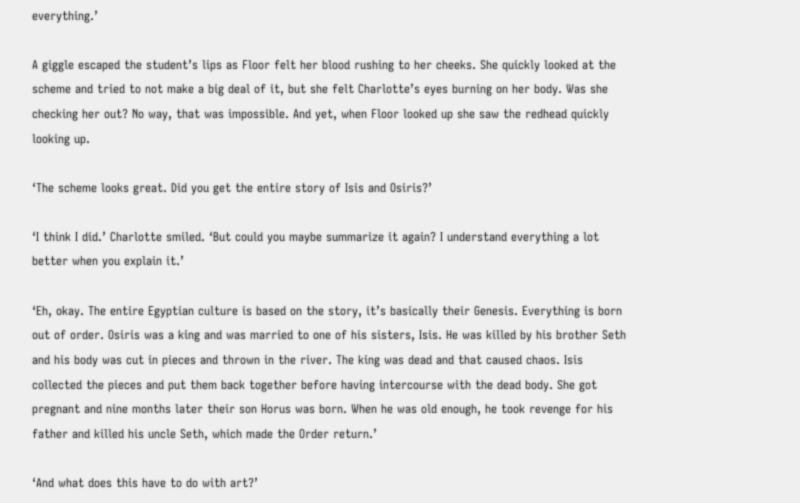everything.’

A giggle escaped the student’s lips as Floor felt her blood rushing to her cheeks. She quickly looked at the scheme and tried to not make a big deal of it, but she felt Charlotte’s eyes burning on her body. Was she checking her out? No way, that was impossible. And yet, when Floor looked up she saw the redhead quickly looking up.

‘The scheme looks great. Did you get the entire story of Isis and Osiris?’

‘I think I did.’ Charlotte smiled. ‘But could you maybe summarize it again? I understand everything a lot better when you explain it.’

‘Eh, okay. The entire Egyptian culture is based on the story, it’s basically their Genesis. Everything is born out of order. Osiris was a king and was married to one of his sisters, Isis. He was killed by his brother Seth and his body was cut in pieces and thrown in the river. The king was dead and that caused chaos. Isis collected the pieces and put them back together before having intercourse with the dead body. She got pregnant and nine months later their son Horus was born. When he was old enough, he took revenge for his father and killed his uncle Seth, which made the Order return.’

‘And what does this have to do with art?’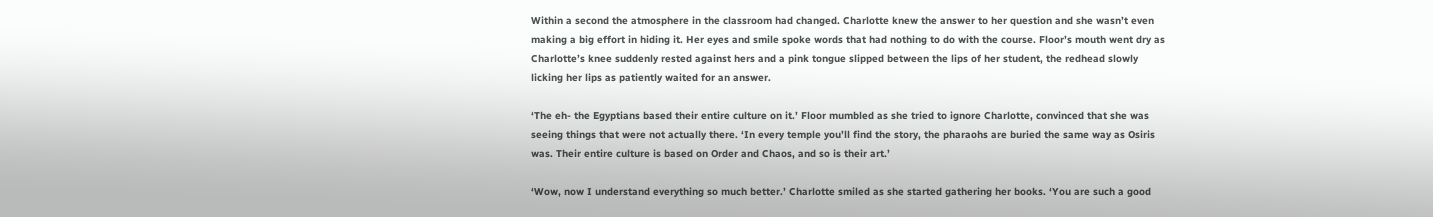Within a second the atmosphere in the classroom had changed. Charlotte knew the answer to her question and she wasn’t even making a big effort in hiding it. Her eyes and smile spoke words that had nothing to do with the course. Floor’s mouth went dry as Charlotte’s knee suddenly rested against hers and a pink tongue slipped between the lips of her student, the redhead slowly licking her lips as patiently waited for an answer.

‘The eh- the Egyptians based their entire culture on it.’ Floor mumbled as she tried to ignore Charlotte, convinced that she was seeing things that were not actually there. ‘In every temple you’ll find the story, the pharaohs are buried the same way as Osiris was. Their entire culture is based on Order and Chaos, and so is their art.’

‘Wow, now I understand everything so much better.’ Charlotte smiled as she started gathering her books. ‘You are such a good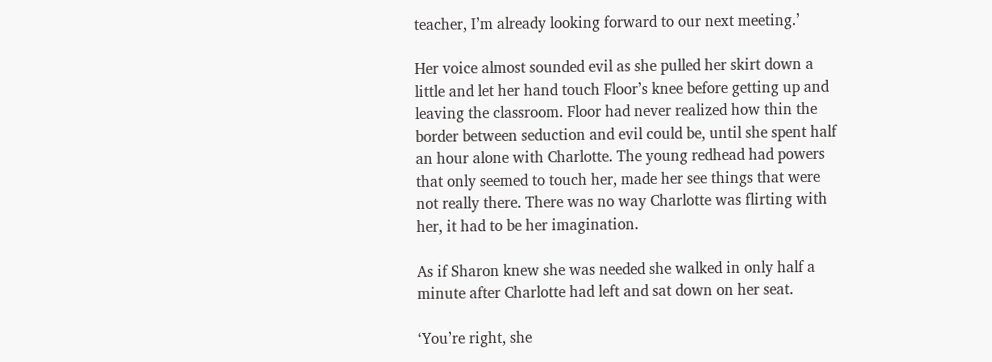teacher, I’m already looking forward to our next meeting.’

Her voice almost sounded evil as she pulled her skirt down a little and let her hand touch Floor’s knee before getting up and leaving the classroom. Floor had never realized how thin the border between seduction and evil could be, until she spent half an hour alone with Charlotte. The young redhead had powers that only seemed to touch her, made her see things that were not really there. There was no way Charlotte was flirting with her, it had to be her imagination.

As if Sharon knew she was needed she walked in only half a minute after Charlotte had left and sat down on her seat.

‘You’re right, she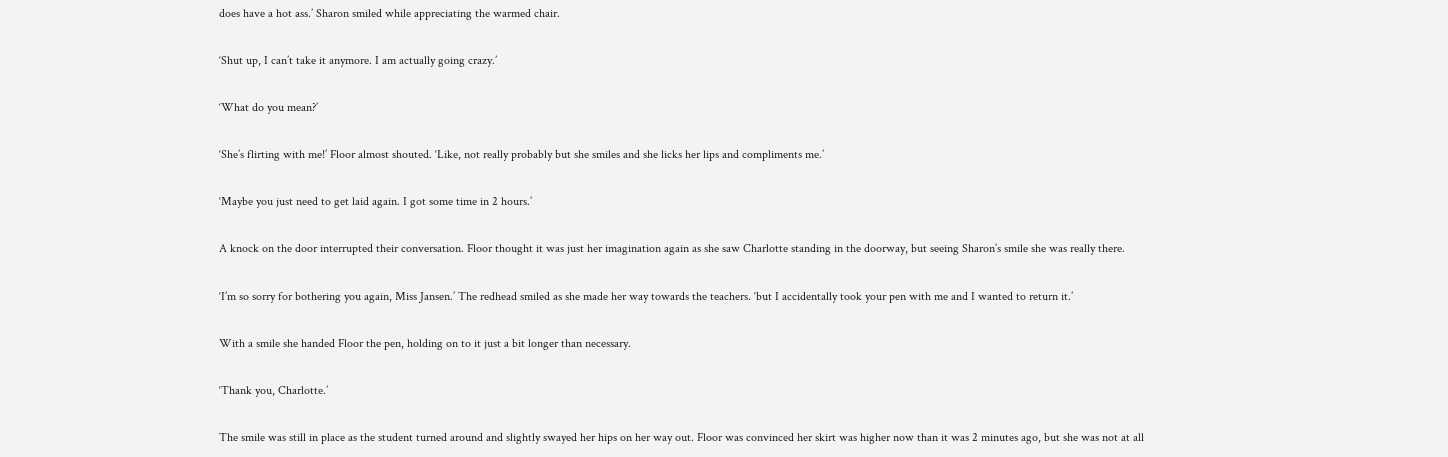does have a hot ass.’ Sharon smiled while appreciating the warmed chair.

‘Shut up, I can’t take it anymore. I am actually going crazy.’

‘What do you mean?’

‘She’s flirting with me!’ Floor almost shouted. ‘Like, not really probably but she smiles and she licks her lips and compliments me.’

‘Maybe you just need to get laid again. I got some time in 2 hours.’

A knock on the door interrupted their conversation. Floor thought it was just her imagination again as she saw Charlotte standing in the doorway, but seeing Sharon’s smile she was really there.

‘I’m so sorry for bothering you again, Miss Jansen.’ The redhead smiled as she made her way towards the teachers. ‘but I accidentally took your pen with me and I wanted to return it.’

With a smile she handed Floor the pen, holding on to it just a bit longer than necessary.

‘Thank you, Charlotte.’

The smile was still in place as the student turned around and slightly swayed her hips on her way out. Floor was convinced her skirt was higher now than it was 2 minutes ago, but she was not at all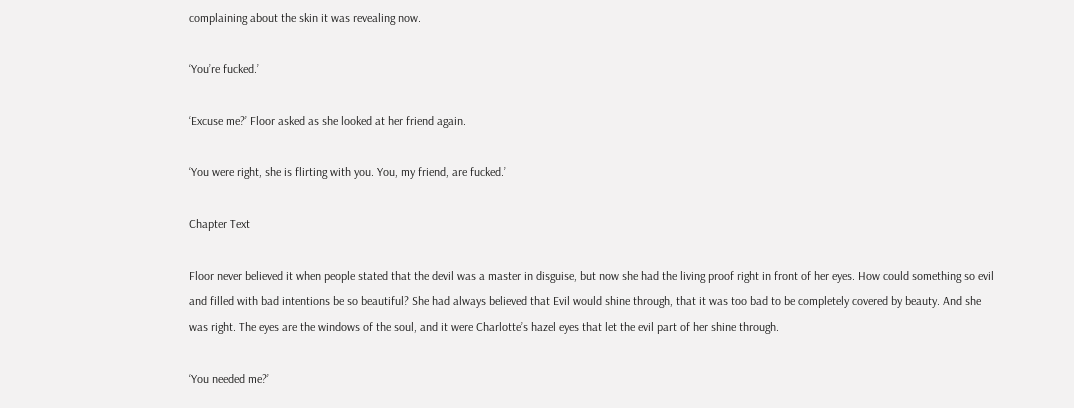complaining about the skin it was revealing now.

‘You’re fucked.’

‘Excuse me?’ Floor asked as she looked at her friend again.

‘You were right, she is flirting with you. You, my friend, are fucked.’

Chapter Text

Floor never believed it when people stated that the devil was a master in disguise, but now she had the living proof right in front of her eyes. How could something so evil and filled with bad intentions be so beautiful? She had always believed that Evil would shine through, that it was too bad to be completely covered by beauty. And she was right. The eyes are the windows of the soul, and it were Charlotte’s hazel eyes that let the evil part of her shine through.

‘You needed me?’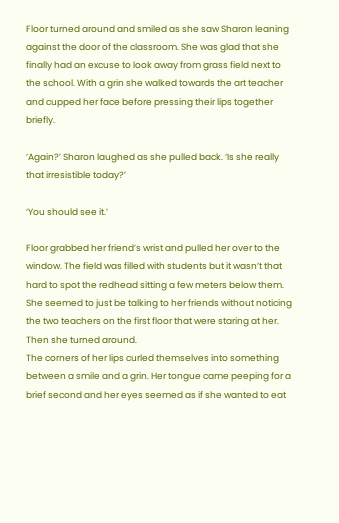Floor turned around and smiled as she saw Sharon leaning against the door of the classroom. She was glad that she finally had an excuse to look away from grass field next to the school. With a grin she walked towards the art teacher and cupped her face before pressing their lips together briefly.

‘Again?’ Sharon laughed as she pulled back. ‘Is she really that irresistible today?’

‘You should see it.’

Floor grabbed her friend’s wrist and pulled her over to the window. The field was filled with students but it wasn’t that hard to spot the redhead sitting a few meters below them. She seemed to just be talking to her friends without noticing the two teachers on the first floor that were staring at her.
Then she turned around.
The corners of her lips curled themselves into something between a smile and a grin. Her tongue came peeping for a brief second and her eyes seemed as if she wanted to eat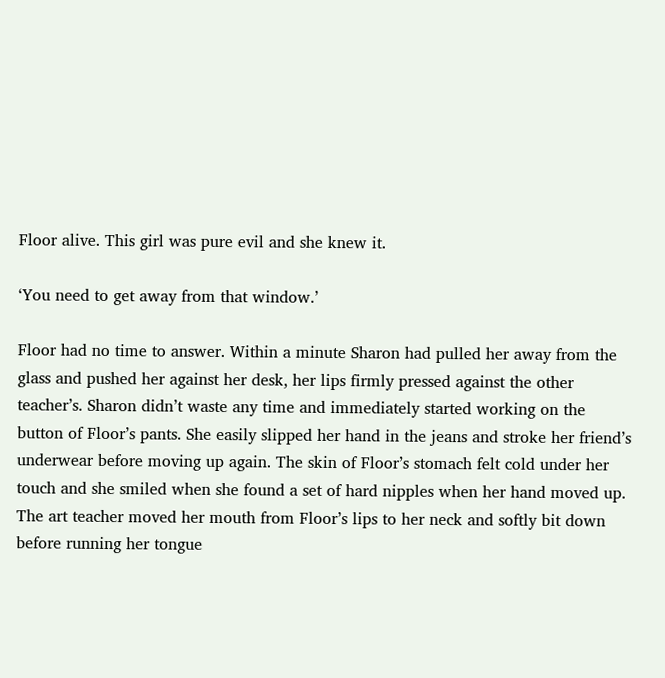Floor alive. This girl was pure evil and she knew it.

‘You need to get away from that window.’

Floor had no time to answer. Within a minute Sharon had pulled her away from the glass and pushed her against her desk, her lips firmly pressed against the other teacher’s. Sharon didn’t waste any time and immediately started working on the button of Floor’s pants. She easily slipped her hand in the jeans and stroke her friend’s underwear before moving up again. The skin of Floor’s stomach felt cold under her touch and she smiled when she found a set of hard nipples when her hand moved up. The art teacher moved her mouth from Floor’s lips to her neck and softly bit down before running her tongue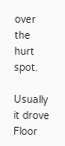over the hurt spot.

Usually it drove Floor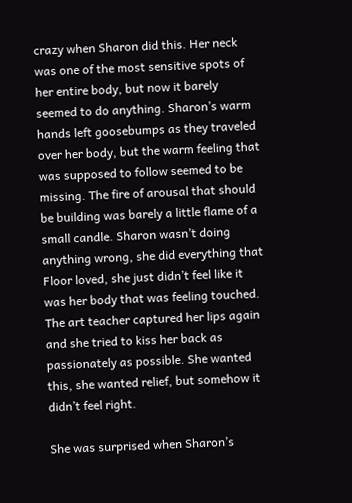crazy when Sharon did this. Her neck was one of the most sensitive spots of her entire body, but now it barely seemed to do anything. Sharon’s warm hands left goosebumps as they traveled over her body, but the warm feeling that was supposed to follow seemed to be missing. The fire of arousal that should be building was barely a little flame of a small candle. Sharon wasn’t doing anything wrong, she did everything that Floor loved, she just didn’t feel like it was her body that was feeling touched. The art teacher captured her lips again and she tried to kiss her back as passionately as possible. She wanted this, she wanted relief, but somehow it didn’t feel right.

She was surprised when Sharon’s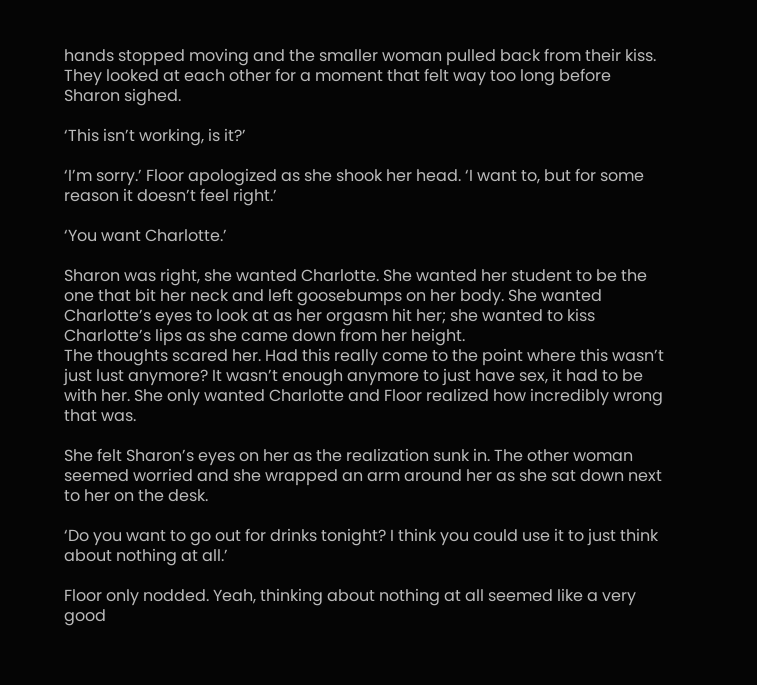hands stopped moving and the smaller woman pulled back from their kiss. They looked at each other for a moment that felt way too long before Sharon sighed.

‘This isn’t working, is it?’

‘I’m sorry.’ Floor apologized as she shook her head. ‘I want to, but for some reason it doesn’t feel right.’

‘You want Charlotte.’

Sharon was right, she wanted Charlotte. She wanted her student to be the one that bit her neck and left goosebumps on her body. She wanted Charlotte’s eyes to look at as her orgasm hit her; she wanted to kiss Charlotte’s lips as she came down from her height.
The thoughts scared her. Had this really come to the point where this wasn’t just lust anymore? It wasn’t enough anymore to just have sex, it had to be with her. She only wanted Charlotte and Floor realized how incredibly wrong that was.

She felt Sharon’s eyes on her as the realization sunk in. The other woman seemed worried and she wrapped an arm around her as she sat down next to her on the desk.

‘Do you want to go out for drinks tonight? I think you could use it to just think about nothing at all.’

Floor only nodded. Yeah, thinking about nothing at all seemed like a very good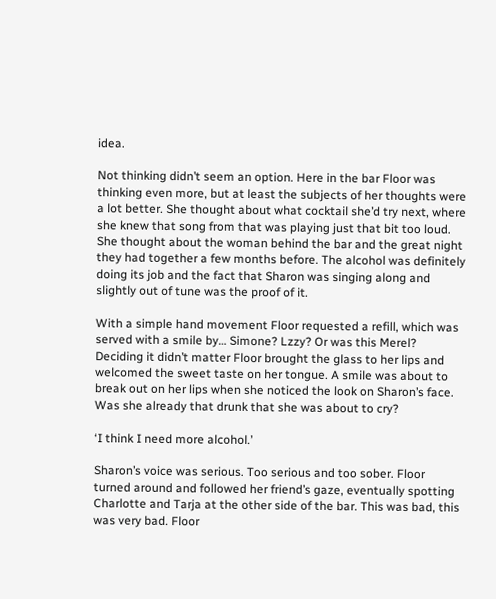idea.

Not thinking didn’t seem an option. Here in the bar Floor was thinking even more, but at least the subjects of her thoughts were a lot better. She thought about what cocktail she’d try next, where she knew that song from that was playing just that bit too loud. She thought about the woman behind the bar and the great night they had together a few months before. The alcohol was definitely doing its job and the fact that Sharon was singing along and slightly out of tune was the proof of it.

With a simple hand movement Floor requested a refill, which was served with a smile by… Simone? Lzzy? Or was this Merel? Deciding it didn’t matter Floor brought the glass to her lips and welcomed the sweet taste on her tongue. A smile was about to break out on her lips when she noticed the look on Sharon’s face. Was she already that drunk that she was about to cry?

‘I think I need more alcohol.’

Sharon’s voice was serious. Too serious and too sober. Floor turned around and followed her friend’s gaze, eventually spotting Charlotte and Tarja at the other side of the bar. This was bad, this was very bad. Floor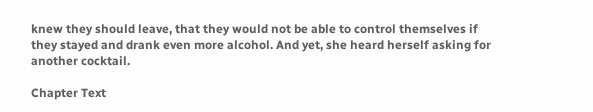knew they should leave, that they would not be able to control themselves if they stayed and drank even more alcohol. And yet, she heard herself asking for another cocktail.

Chapter Text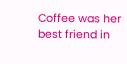Coffee was her best friend in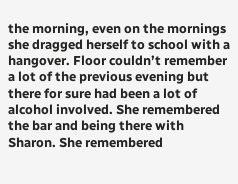the morning, even on the mornings she dragged herself to school with a hangover. Floor couldn’t remember a lot of the previous evening but there for sure had been a lot of alcohol involved. She remembered the bar and being there with Sharon. She remembered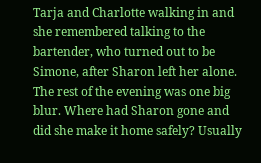Tarja and Charlotte walking in and she remembered talking to the bartender, who turned out to be Simone, after Sharon left her alone. The rest of the evening was one big blur. Where had Sharon gone and did she make it home safely? Usually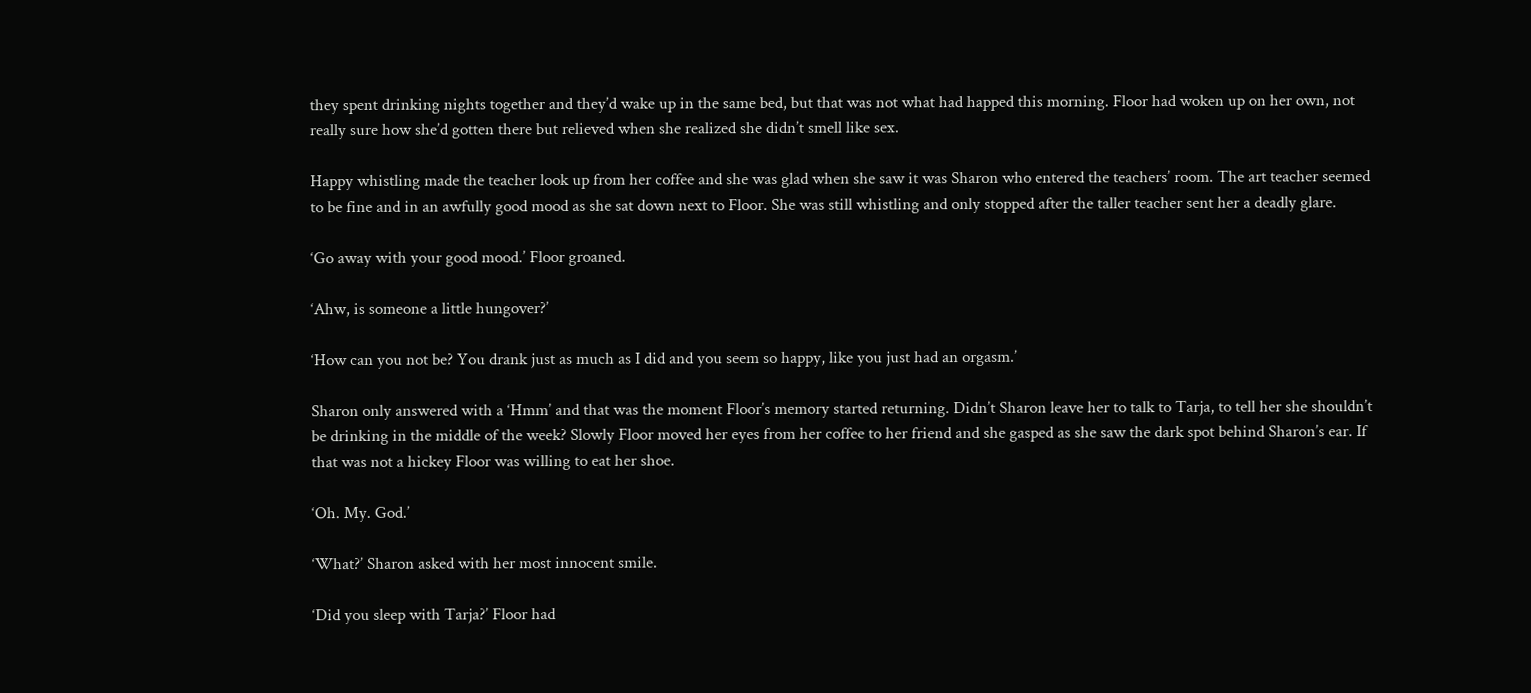they spent drinking nights together and they’d wake up in the same bed, but that was not what had happed this morning. Floor had woken up on her own, not really sure how she’d gotten there but relieved when she realized she didn’t smell like sex.

Happy whistling made the teacher look up from her coffee and she was glad when she saw it was Sharon who entered the teachers’ room. The art teacher seemed to be fine and in an awfully good mood as she sat down next to Floor. She was still whistling and only stopped after the taller teacher sent her a deadly glare.

‘Go away with your good mood.’ Floor groaned.

‘Ahw, is someone a little hungover?’

‘How can you not be? You drank just as much as I did and you seem so happy, like you just had an orgasm.’

Sharon only answered with a ‘Hmm’ and that was the moment Floor’s memory started returning. Didn’t Sharon leave her to talk to Tarja, to tell her she shouldn’t be drinking in the middle of the week? Slowly Floor moved her eyes from her coffee to her friend and she gasped as she saw the dark spot behind Sharon’s ear. If that was not a hickey Floor was willing to eat her shoe.

‘Oh. My. God.’

‘What?’ Sharon asked with her most innocent smile.

‘Did you sleep with Tarja?’ Floor had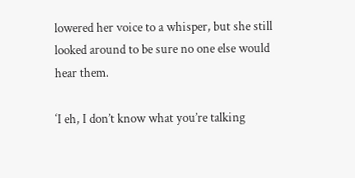lowered her voice to a whisper, but she still looked around to be sure no one else would hear them.

‘I eh, I don’t know what you’re talking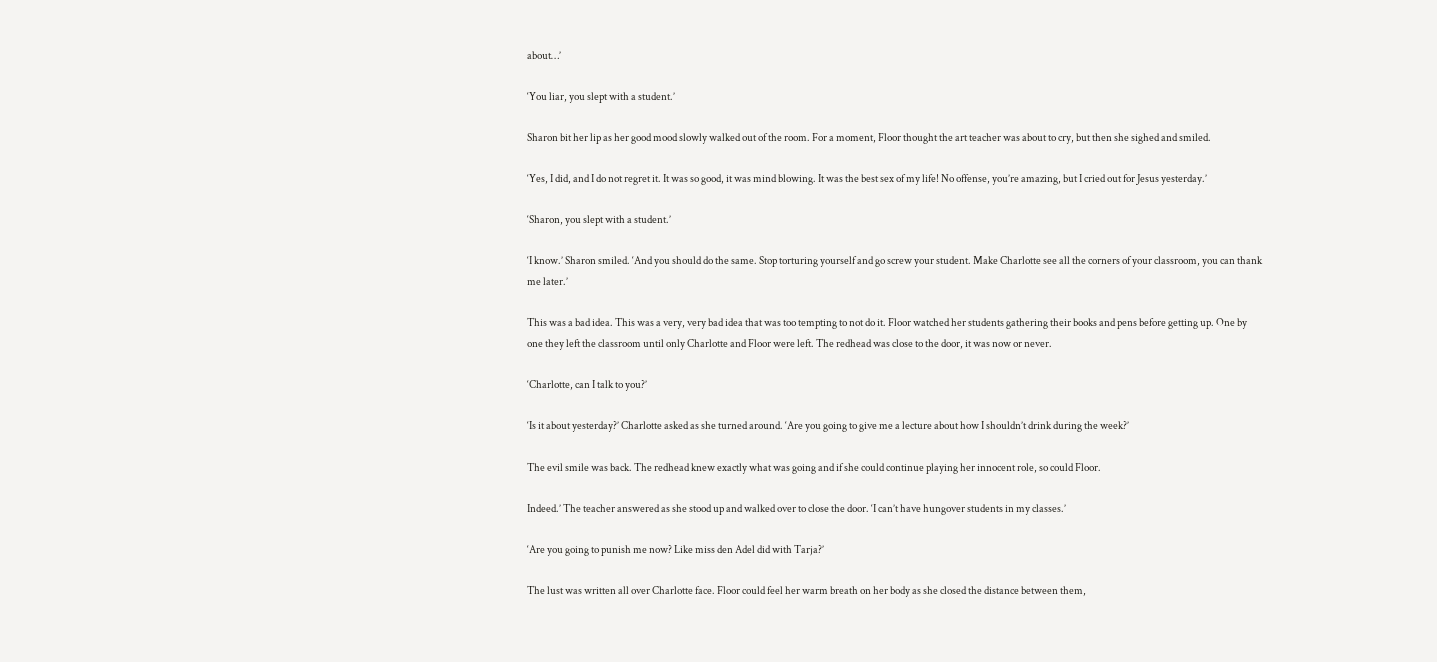about…’

‘You liar, you slept with a student.’

Sharon bit her lip as her good mood slowly walked out of the room. For a moment, Floor thought the art teacher was about to cry, but then she sighed and smiled.

‘Yes, I did, and I do not regret it. It was so good, it was mind blowing. It was the best sex of my life! No offense, you’re amazing, but I cried out for Jesus yesterday.’

‘Sharon, you slept with a student.’

‘I know.’ Sharon smiled. ‘And you should do the same. Stop torturing yourself and go screw your student. Make Charlotte see all the corners of your classroom, you can thank me later.’

This was a bad idea. This was a very, very bad idea that was too tempting to not do it. Floor watched her students gathering their books and pens before getting up. One by one they left the classroom until only Charlotte and Floor were left. The redhead was close to the door, it was now or never.

‘Charlotte, can I talk to you?’

‘Is it about yesterday?’ Charlotte asked as she turned around. ‘Are you going to give me a lecture about how I shouldn’t drink during the week?’

The evil smile was back. The redhead knew exactly what was going and if she could continue playing her innocent role, so could Floor.

Indeed.’ The teacher answered as she stood up and walked over to close the door. ‘I can’t have hungover students in my classes.’

‘Are you going to punish me now? Like miss den Adel did with Tarja?’

The lust was written all over Charlotte face. Floor could feel her warm breath on her body as she closed the distance between them,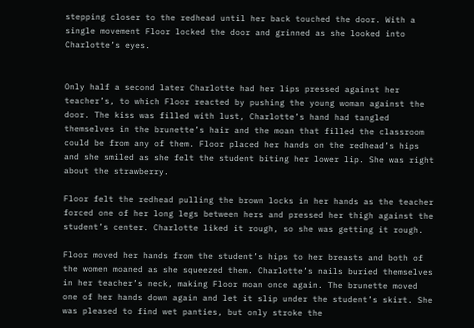stepping closer to the redhead until her back touched the door. With a single movement Floor locked the door and grinned as she looked into Charlotte’s eyes.


Only half a second later Charlotte had her lips pressed against her teacher’s, to which Floor reacted by pushing the young woman against the door. The kiss was filled with lust, Charlotte’s hand had tangled themselves in the brunette’s hair and the moan that filled the classroom could be from any of them. Floor placed her hands on the redhead’s hips and she smiled as she felt the student biting her lower lip. She was right about the strawberry.

Floor felt the redhead pulling the brown locks in her hands as the teacher forced one of her long legs between hers and pressed her thigh against the student’s center. Charlotte liked it rough, so she was getting it rough.

Floor moved her hands from the student’s hips to her breasts and both of the women moaned as she squeezed them. Charlotte’s nails buried themselves in her teacher’s neck, making Floor moan once again. The brunette moved one of her hands down again and let it slip under the student’s skirt. She was pleased to find wet panties, but only stroke the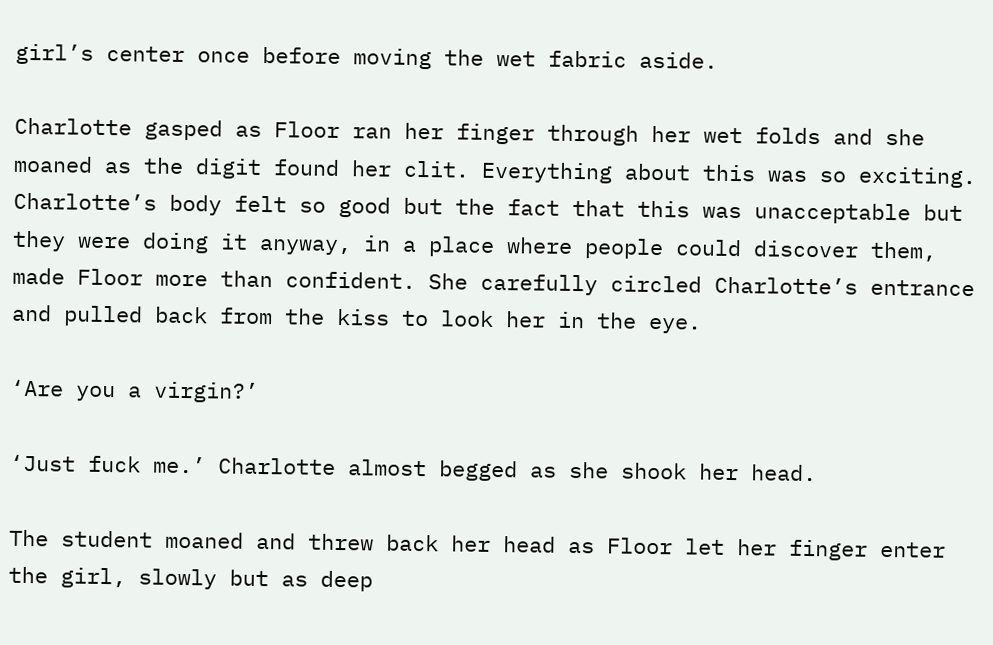girl’s center once before moving the wet fabric aside.

Charlotte gasped as Floor ran her finger through her wet folds and she moaned as the digit found her clit. Everything about this was so exciting. Charlotte’s body felt so good but the fact that this was unacceptable but they were doing it anyway, in a place where people could discover them, made Floor more than confident. She carefully circled Charlotte’s entrance and pulled back from the kiss to look her in the eye.

‘Are you a virgin?’

‘Just fuck me.’ Charlotte almost begged as she shook her head.

The student moaned and threw back her head as Floor let her finger enter the girl, slowly but as deep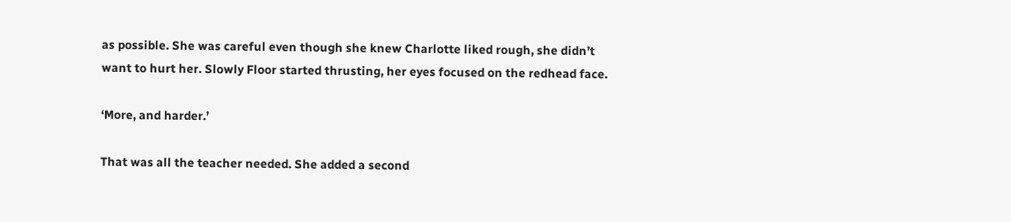as possible. She was careful even though she knew Charlotte liked rough, she didn’t want to hurt her. Slowly Floor started thrusting, her eyes focused on the redhead face.

‘More, and harder.’

That was all the teacher needed. She added a second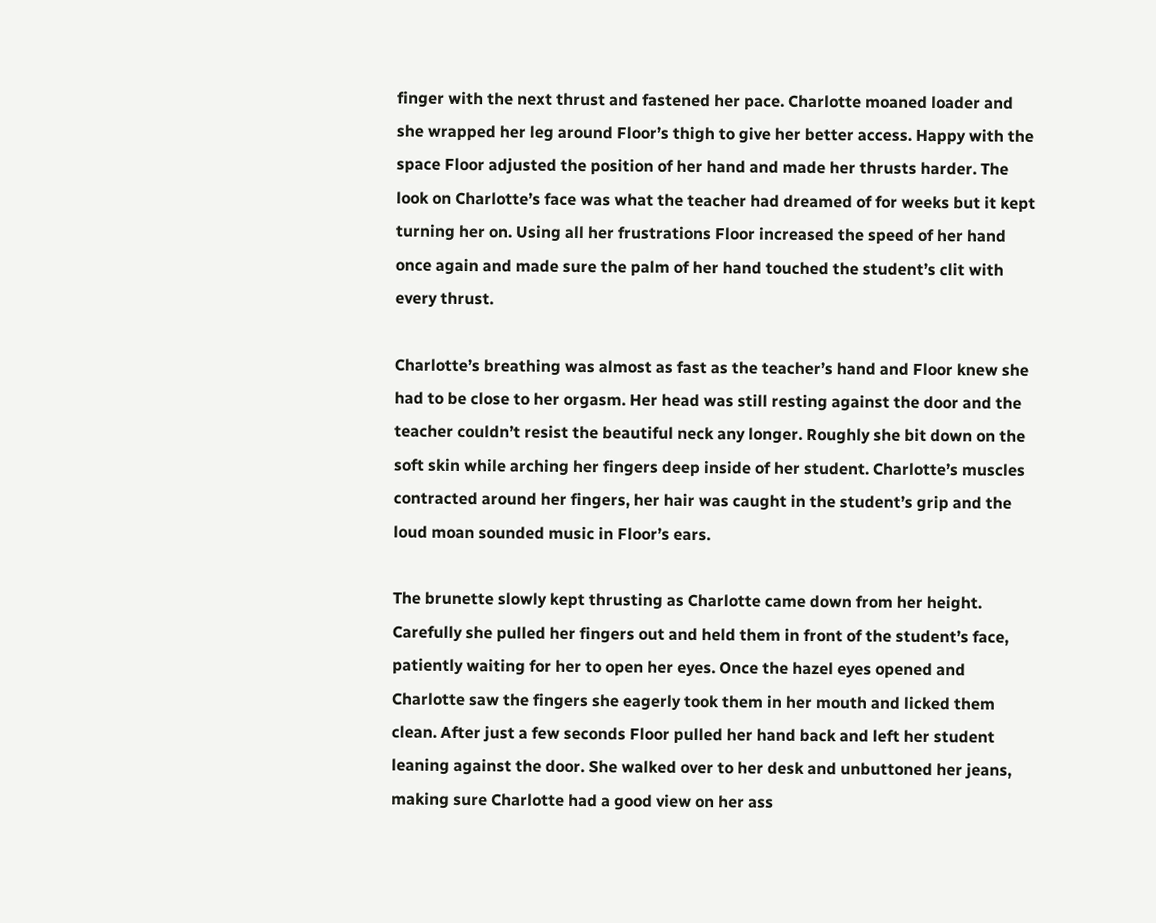finger with the next thrust and fastened her pace. Charlotte moaned loader and she wrapped her leg around Floor’s thigh to give her better access. Happy with the space Floor adjusted the position of her hand and made her thrusts harder. The look on Charlotte’s face was what the teacher had dreamed of for weeks but it kept turning her on. Using all her frustrations Floor increased the speed of her hand once again and made sure the palm of her hand touched the student’s clit with every thrust.

Charlotte’s breathing was almost as fast as the teacher’s hand and Floor knew she had to be close to her orgasm. Her head was still resting against the door and the teacher couldn’t resist the beautiful neck any longer. Roughly she bit down on the soft skin while arching her fingers deep inside of her student. Charlotte’s muscles contracted around her fingers, her hair was caught in the student’s grip and the loud moan sounded music in Floor’s ears.

The brunette slowly kept thrusting as Charlotte came down from her height. Carefully she pulled her fingers out and held them in front of the student’s face, patiently waiting for her to open her eyes. Once the hazel eyes opened and Charlotte saw the fingers she eagerly took them in her mouth and licked them clean. After just a few seconds Floor pulled her hand back and left her student leaning against the door. She walked over to her desk and unbuttoned her jeans, making sure Charlotte had a good view on her ass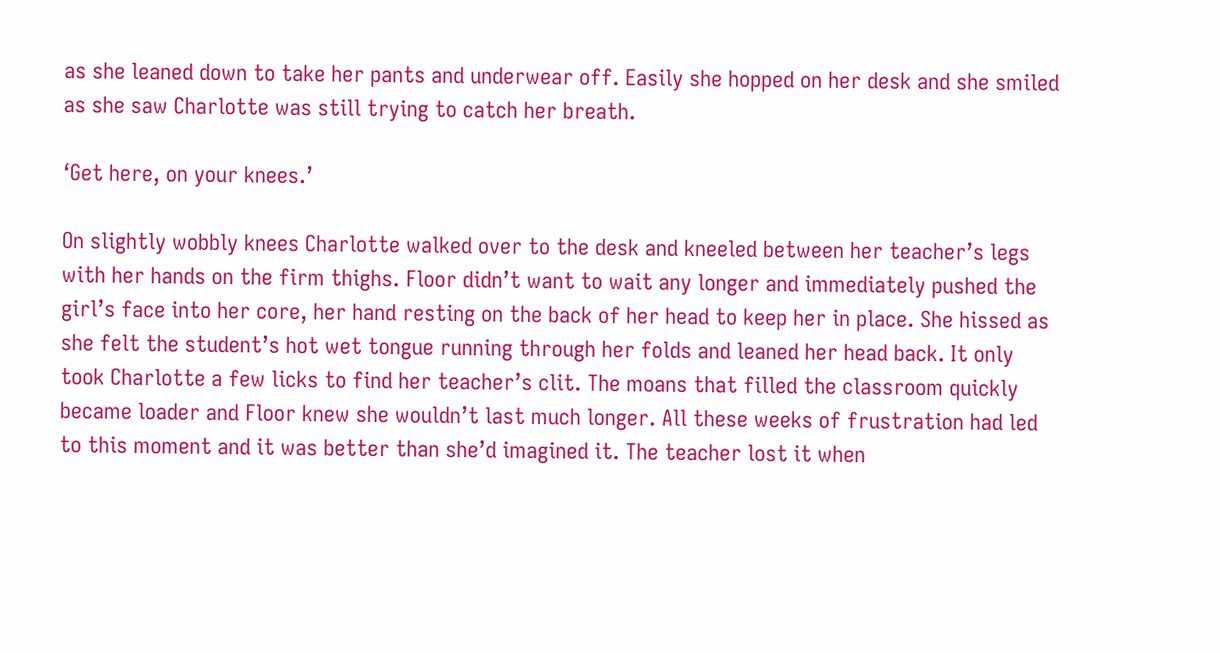as she leaned down to take her pants and underwear off. Easily she hopped on her desk and she smiled as she saw Charlotte was still trying to catch her breath.

‘Get here, on your knees.’

On slightly wobbly knees Charlotte walked over to the desk and kneeled between her teacher’s legs with her hands on the firm thighs. Floor didn’t want to wait any longer and immediately pushed the girl’s face into her core, her hand resting on the back of her head to keep her in place. She hissed as she felt the student’s hot wet tongue running through her folds and leaned her head back. It only took Charlotte a few licks to find her teacher’s clit. The moans that filled the classroom quickly became loader and Floor knew she wouldn’t last much longer. All these weeks of frustration had led to this moment and it was better than she’d imagined it. The teacher lost it when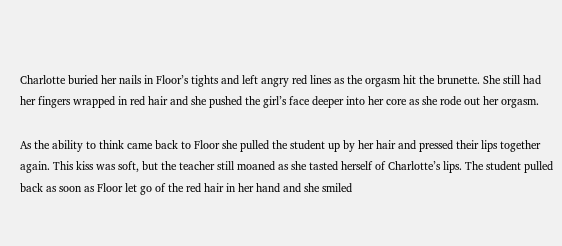Charlotte buried her nails in Floor’s tights and left angry red lines as the orgasm hit the brunette. She still had her fingers wrapped in red hair and she pushed the girl’s face deeper into her core as she rode out her orgasm.

As the ability to think came back to Floor she pulled the student up by her hair and pressed their lips together again. This kiss was soft, but the teacher still moaned as she tasted herself of Charlotte’s lips. The student pulled back as soon as Floor let go of the red hair in her hand and she smiled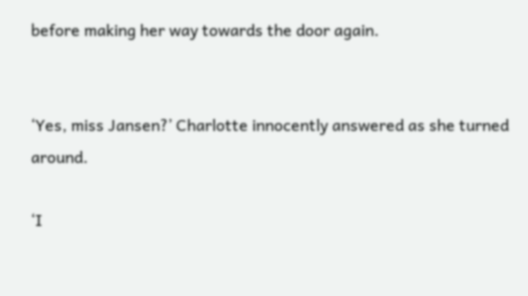before making her way towards the door again.


‘Yes, miss Jansen?’ Charlotte innocently answered as she turned around.

‘I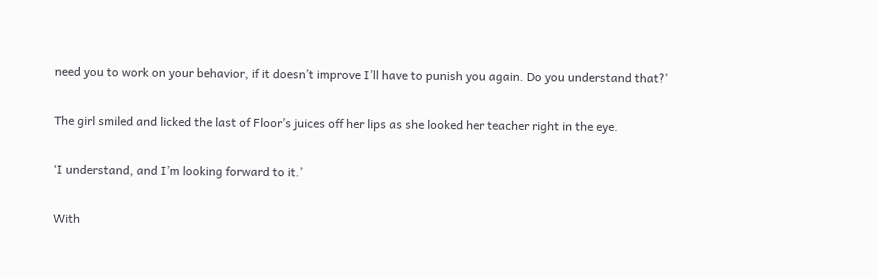need you to work on your behavior, if it doesn’t improve I’ll have to punish you again. Do you understand that?’

The girl smiled and licked the last of Floor’s juices off her lips as she looked her teacher right in the eye.

‘I understand, and I’m looking forward to it.’

With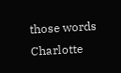those words Charlotte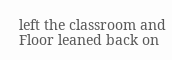left the classroom and Floor leaned back on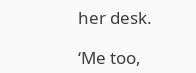her desk.

‘Me too,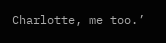Charlotte, me too.’